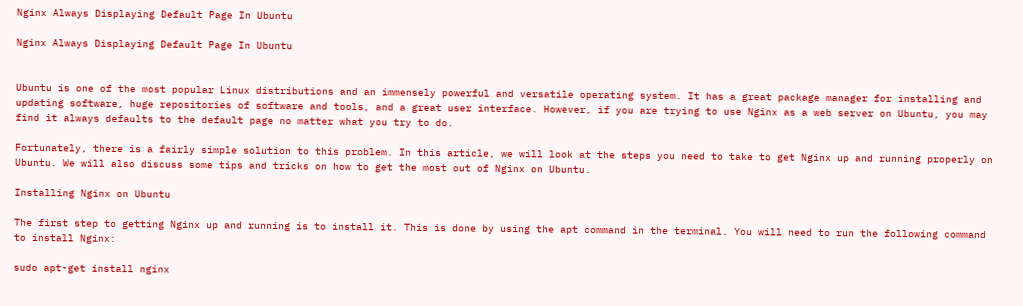Nginx Always Displaying Default Page In Ubuntu

Nginx Always Displaying Default Page In Ubuntu


Ubuntu is one of the most popular Linux distributions and an immensely powerful and versatile operating system. It has a great package manager for installing and updating software, huge repositories of software and tools, and a great user interface. However, if you are trying to use Nginx as a web server on Ubuntu, you may find it always defaults to the default page no matter what you try to do.

Fortunately, there is a fairly simple solution to this problem. In this article, we will look at the steps you need to take to get Nginx up and running properly on Ubuntu. We will also discuss some tips and tricks on how to get the most out of Nginx on Ubuntu.

Installing Nginx on Ubuntu

The first step to getting Nginx up and running is to install it. This is done by using the apt command in the terminal. You will need to run the following command to install Nginx:

sudo apt-get install nginx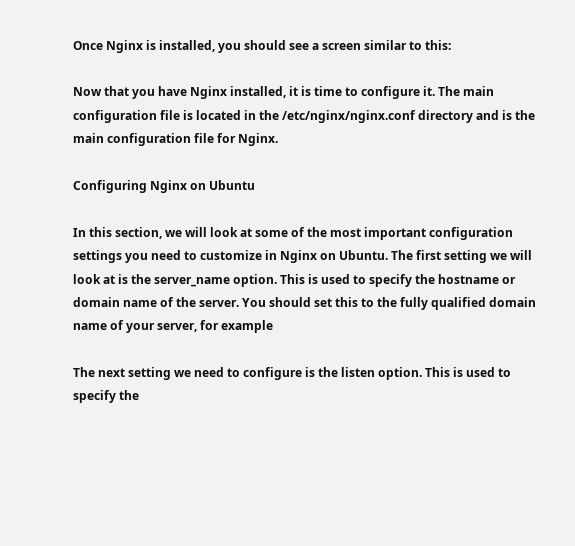Once Nginx is installed, you should see a screen similar to this:

Now that you have Nginx installed, it is time to configure it. The main configuration file is located in the /etc/nginx/nginx.conf directory and is the main configuration file for Nginx.

Configuring Nginx on Ubuntu

In this section, we will look at some of the most important configuration settings you need to customize in Nginx on Ubuntu. The first setting we will look at is the server_name option. This is used to specify the hostname or domain name of the server. You should set this to the fully qualified domain name of your server, for example

The next setting we need to configure is the listen option. This is used to specify the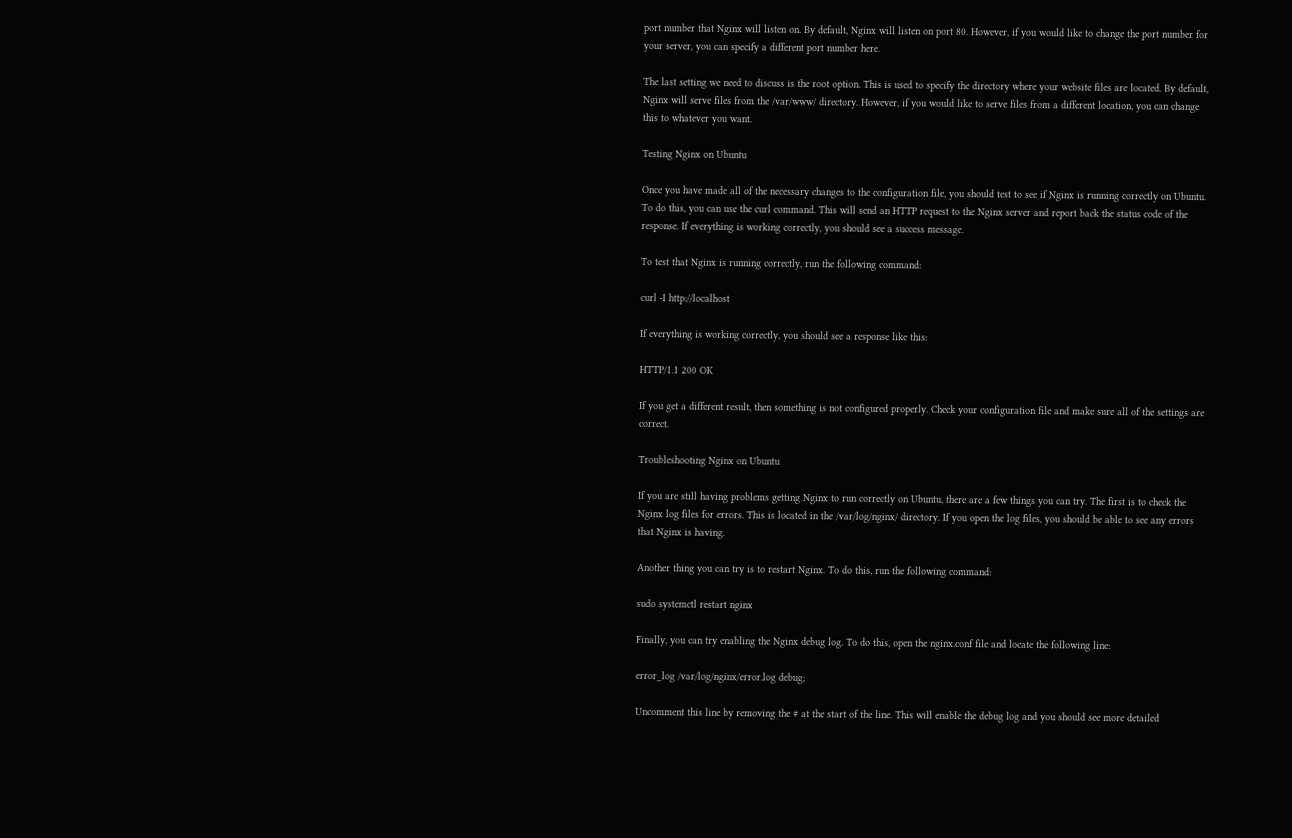port number that Nginx will listen on. By default, Nginx will listen on port 80. However, if you would like to change the port number for your server, you can specify a different port number here.

The last setting we need to discuss is the root option. This is used to specify the directory where your website files are located. By default, Nginx will serve files from the /var/www/ directory. However, if you would like to serve files from a different location, you can change this to whatever you want.

Testing Nginx on Ubuntu

Once you have made all of the necessary changes to the configuration file, you should test to see if Nginx is running correctly on Ubuntu. To do this, you can use the curl command. This will send an HTTP request to the Nginx server and report back the status code of the response. If everything is working correctly, you should see a success message.

To test that Nginx is running correctly, run the following command:

curl -I http://localhost

If everything is working correctly, you should see a response like this:

HTTP/1.1 200 OK

If you get a different result, then something is not configured properly. Check your configuration file and make sure all of the settings are correct.

Troubleshooting Nginx on Ubuntu

If you are still having problems getting Nginx to run correctly on Ubuntu, there are a few things you can try. The first is to check the Nginx log files for errors. This is located in the /var/log/nginx/ directory. If you open the log files, you should be able to see any errors that Nginx is having.

Another thing you can try is to restart Nginx. To do this, run the following command:

sudo systemctl restart nginx

Finally, you can try enabling the Nginx debug log. To do this, open the nginx.conf file and locate the following line:

error_log /var/log/nginx/error.log debug;

Uncomment this line by removing the # at the start of the line. This will enable the debug log and you should see more detailed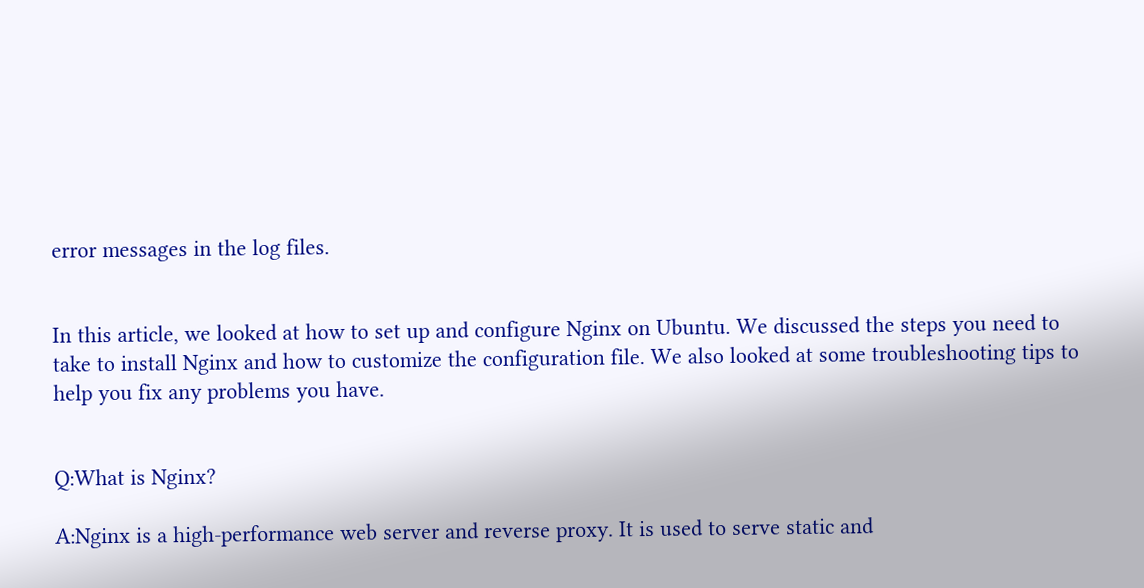error messages in the log files.


In this article, we looked at how to set up and configure Nginx on Ubuntu. We discussed the steps you need to take to install Nginx and how to customize the configuration file. We also looked at some troubleshooting tips to help you fix any problems you have.


Q:What is Nginx?

A:Nginx is a high-performance web server and reverse proxy. It is used to serve static and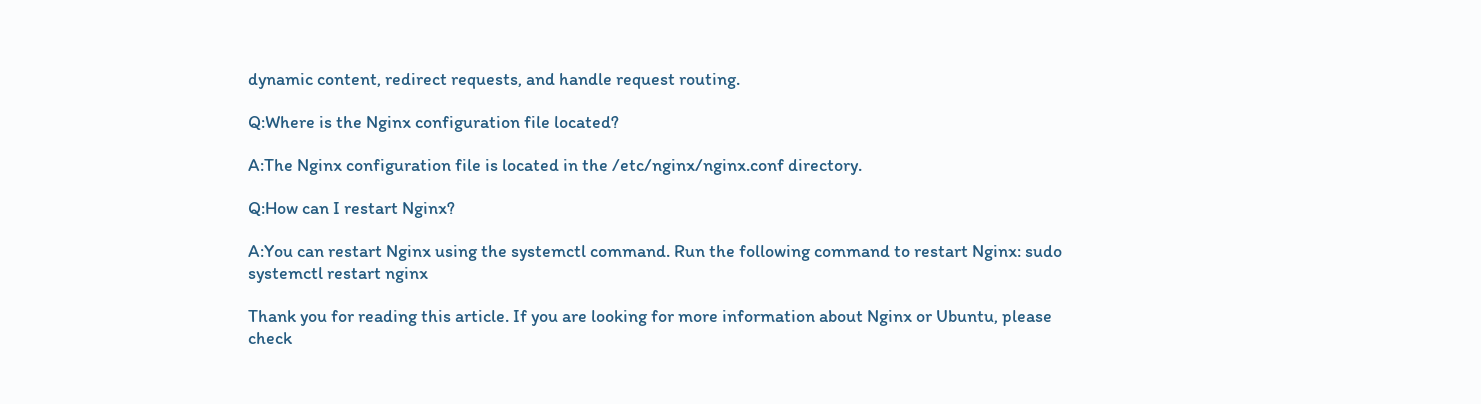dynamic content, redirect requests, and handle request routing.

Q:Where is the Nginx configuration file located?

A:The Nginx configuration file is located in the /etc/nginx/nginx.conf directory.

Q:How can I restart Nginx?

A:You can restart Nginx using the systemctl command. Run the following command to restart Nginx: sudo systemctl restart nginx

Thank you for reading this article. If you are looking for more information about Nginx or Ubuntu, please check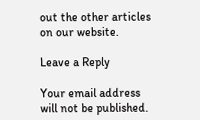out the other articles on our website.

Leave a Reply

Your email address will not be published.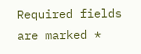Required fields are marked *